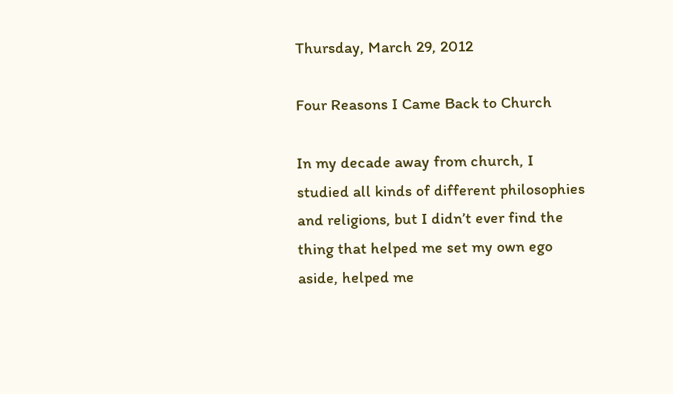Thursday, March 29, 2012

Four Reasons I Came Back to Church

In my decade away from church, I studied all kinds of different philosophies and religions, but I didn’t ever find the thing that helped me set my own ego aside, helped me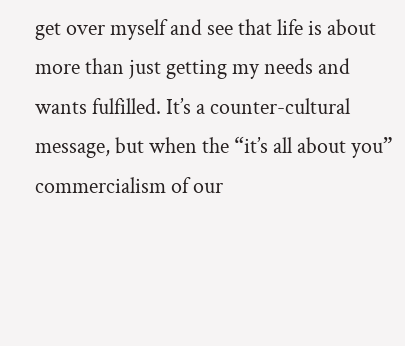get over myself and see that life is about more than just getting my needs and wants fulfilled. It’s a counter-cultural message, but when the “it’s all about you” commercialism of our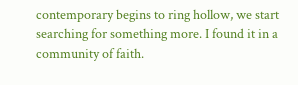contemporary begins to ring hollow, we start searching for something more. I found it in a community of faith.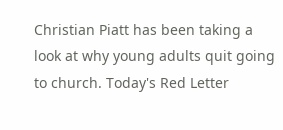Christian Piatt has been taking a look at why young adults quit going to church. Today's Red Letter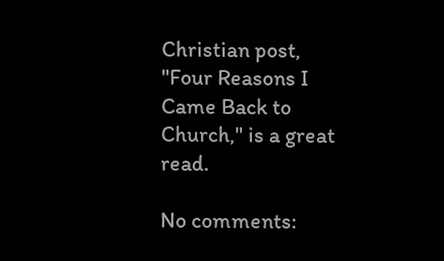Christian post, "Four Reasons I Came Back to Church," is a great read.

No comments: